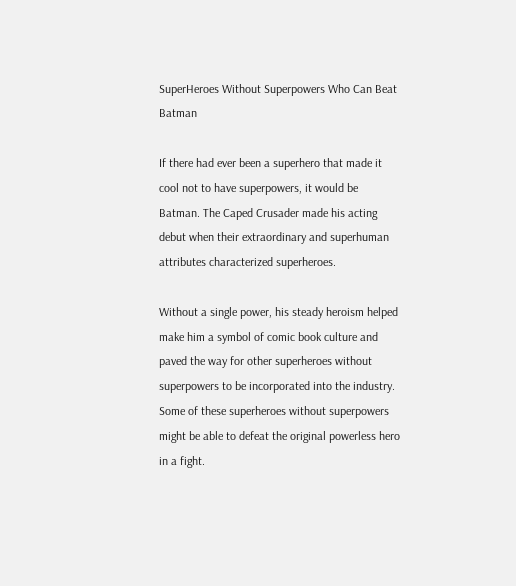SuperHeroes Without Superpowers Who Can Beat Batman

If there had ever been a superhero that made it cool not to have superpowers, it would be Batman. The Caped Crusader made his acting debut when their extraordinary and superhuman attributes characterized superheroes.

Without a single power, his steady heroism helped make him a symbol of comic book culture and paved the way for other superheroes without superpowers to be incorporated into the industry. Some of these superheroes without superpowers might be able to defeat the original powerless hero in a fight.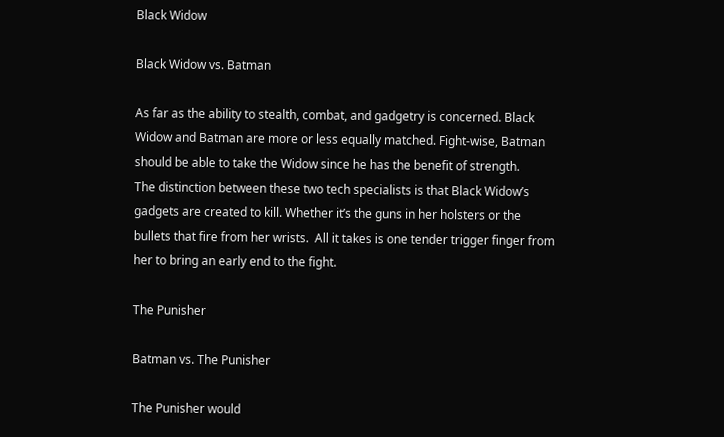Black Widow

Black Widow vs. Batman

As far as the ability to stealth, combat, and gadgetry is concerned. Black Widow and Batman are more or less equally matched. Fight-wise, Batman should be able to take the Widow since he has the benefit of strength.
The distinction between these two tech specialists is that Black Widow’s gadgets are created to kill. Whether it’s the guns in her holsters or the bullets that fire from her wrists.  All it takes is one tender trigger finger from her to bring an early end to the fight.

The Punisher

Batman vs. The Punisher

The Punisher would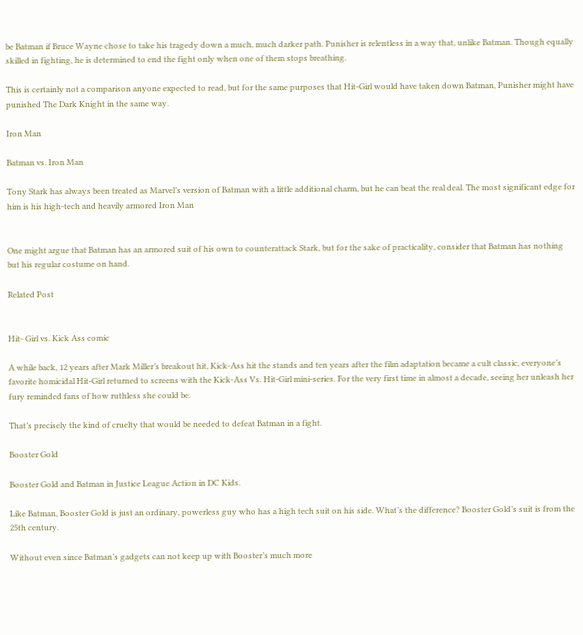be Batman if Bruce Wayne chose to take his tragedy down a much, much darker path. Punisher is relentless in a way that, unlike Batman. Though equally skilled in fighting, he is determined to end the fight only when one of them stops breathing.

This is certainly not a comparison anyone expected to read, but for the same purposes that Hit-Girl would have taken down Batman, Punisher might have punished The Dark Knight in the same way.

Iron Man

Batman vs. Iron Man

Tony Stark has always been treated as Marvel’s version of Batman with a little additional charm, but he can beat the real deal. The most significant edge for him is his high-tech and heavily armored Iron Man


One might argue that Batman has an armored suit of his own to counterattack Stark, but for the sake of practicality, consider that Batman has nothing but his regular costume on hand.

Related Post


Hit- Girl vs. Kick Ass comic

A while back, 12 years after Mark Miller’s breakout hit, Kick-Ass hit the stands and ten years after the film adaptation became a cult classic, everyone’s favorite homicidal Hit-Girl returned to screens with the Kick-Ass Vs. Hit-Girl mini-series. For the very first time in almost a decade, seeing her unleash her fury reminded fans of how ruthless she could be.

That’s precisely the kind of cruelty that would be needed to defeat Batman in a fight.

Booster Gold

Booster Gold and Batman in Justice League Action in DC Kids.

Like Batman, Booster Gold is just an ordinary, powerless guy who has a high tech suit on his side. What’s the difference? Booster Gold’s suit is from the 25th century.

Without even since Batman’s gadgets can not keep up with Booster’s much more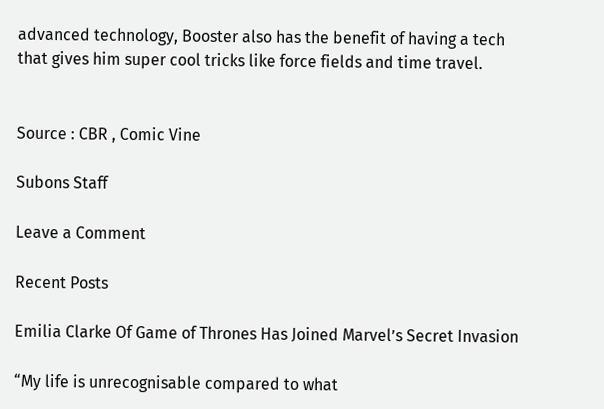advanced technology, Booster also has the benefit of having a tech that gives him super cool tricks like force fields and time travel.


Source : CBR , Comic Vine

Subons Staff

Leave a Comment

Recent Posts

Emilia Clarke Of Game of Thrones Has Joined Marvel’s Secret Invasion

“My life is unrecognisable compared to what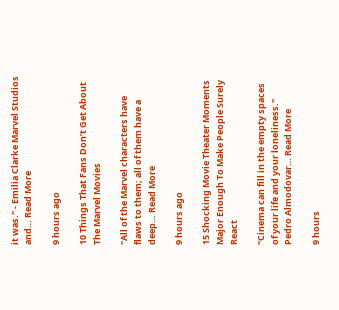it was." - Emilia Clarke Marvel Studios and… Read More

9 hours ago

10 Things That Fans Don’t Get About The Marvel Movies

"All of the Marvel characters have flaws to them; all of them have a deep… Read More

9 hours ago

15 Shocking Movie Theater Moments Major Enough To Make People Surely React

"Cinema can fill in the empty spaces of your life and your loneliness." Pedro Almodovar… Read More

9 hours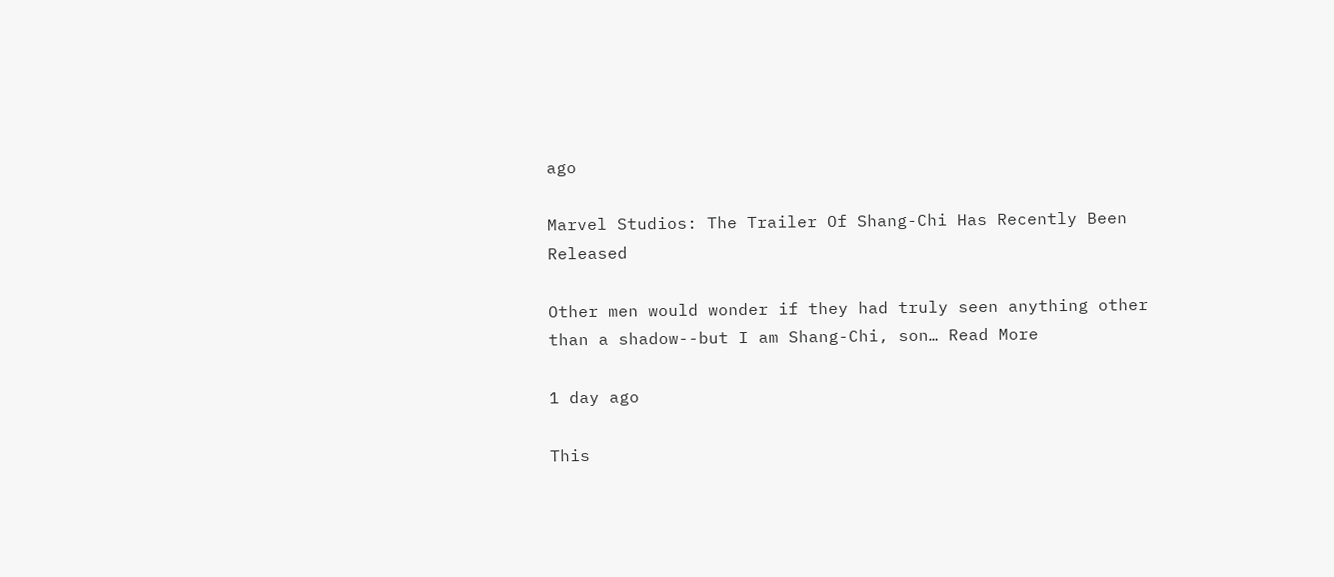ago

Marvel Studios: The Trailer Of Shang-Chi Has Recently Been Released

Other men would wonder if they had truly seen anything other than a shadow--but I am Shang-Chi, son… Read More

1 day ago

This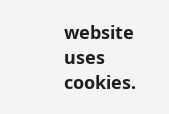website uses cookies.